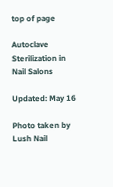top of page

Autoclave Sterilization in Nail Salons

Updated: May 16

Photo taken by Lush Nail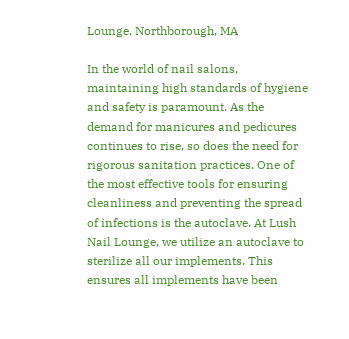Lounge, Northborough, MA

In the world of nail salons, maintaining high standards of hygiene and safety is paramount. As the demand for manicures and pedicures continues to rise, so does the need for rigorous sanitation practices. One of the most effective tools for ensuring cleanliness and preventing the spread of infections is the autoclave. At Lush Nail Lounge, we utilize an autoclave to sterilize all our implements. This ensures all implements have been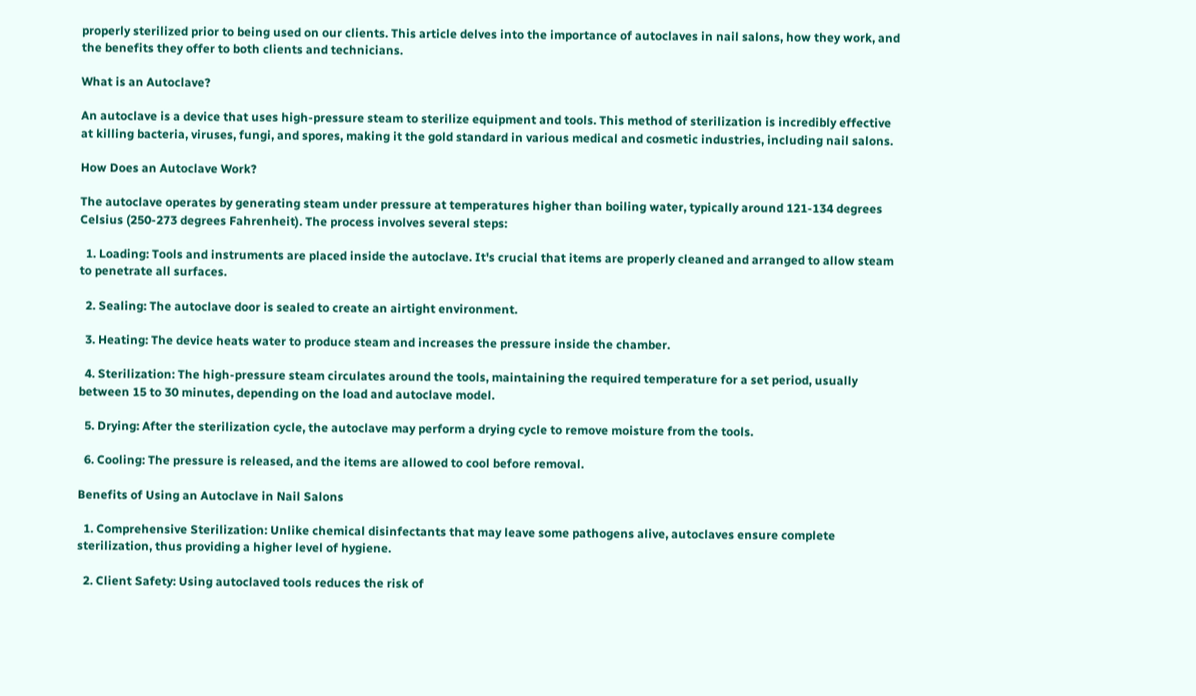properly sterilized prior to being used on our clients. This article delves into the importance of autoclaves in nail salons, how they work, and the benefits they offer to both clients and technicians.

What is an Autoclave?

An autoclave is a device that uses high-pressure steam to sterilize equipment and tools. This method of sterilization is incredibly effective at killing bacteria, viruses, fungi, and spores, making it the gold standard in various medical and cosmetic industries, including nail salons.

How Does an Autoclave Work?

The autoclave operates by generating steam under pressure at temperatures higher than boiling water, typically around 121-134 degrees Celsius (250-273 degrees Fahrenheit). The process involves several steps:

  1. Loading: Tools and instruments are placed inside the autoclave. It's crucial that items are properly cleaned and arranged to allow steam to penetrate all surfaces.

  2. Sealing: The autoclave door is sealed to create an airtight environment.

  3. Heating: The device heats water to produce steam and increases the pressure inside the chamber.

  4. Sterilization: The high-pressure steam circulates around the tools, maintaining the required temperature for a set period, usually between 15 to 30 minutes, depending on the load and autoclave model.

  5. Drying: After the sterilization cycle, the autoclave may perform a drying cycle to remove moisture from the tools.

  6. Cooling: The pressure is released, and the items are allowed to cool before removal.

Benefits of Using an Autoclave in Nail Salons

  1. Comprehensive Sterilization: Unlike chemical disinfectants that may leave some pathogens alive, autoclaves ensure complete sterilization, thus providing a higher level of hygiene.

  2. Client Safety: Using autoclaved tools reduces the risk of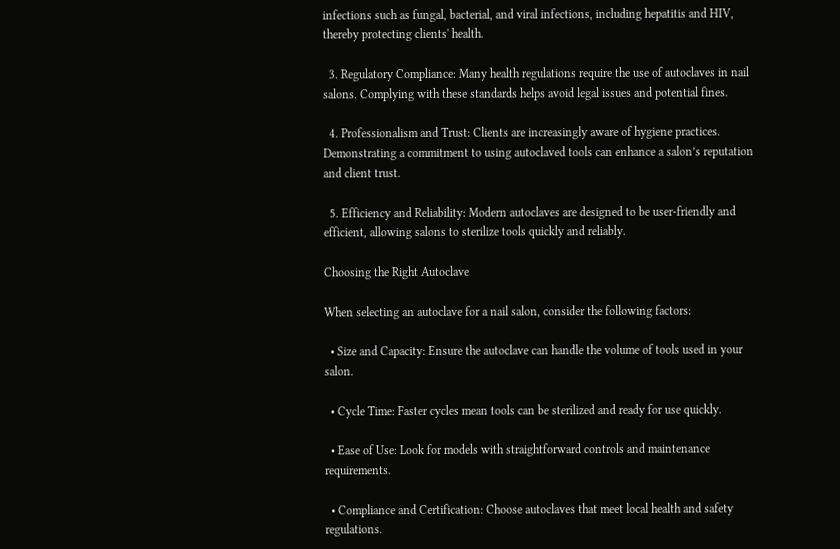infections such as fungal, bacterial, and viral infections, including hepatitis and HIV, thereby protecting clients' health.

  3. Regulatory Compliance: Many health regulations require the use of autoclaves in nail salons. Complying with these standards helps avoid legal issues and potential fines.

  4. Professionalism and Trust: Clients are increasingly aware of hygiene practices. Demonstrating a commitment to using autoclaved tools can enhance a salon’s reputation and client trust.

  5. Efficiency and Reliability: Modern autoclaves are designed to be user-friendly and efficient, allowing salons to sterilize tools quickly and reliably.

Choosing the Right Autoclave

When selecting an autoclave for a nail salon, consider the following factors:

  • Size and Capacity: Ensure the autoclave can handle the volume of tools used in your salon.

  • Cycle Time: Faster cycles mean tools can be sterilized and ready for use quickly.

  • Ease of Use: Look for models with straightforward controls and maintenance requirements.

  • Compliance and Certification: Choose autoclaves that meet local health and safety regulations.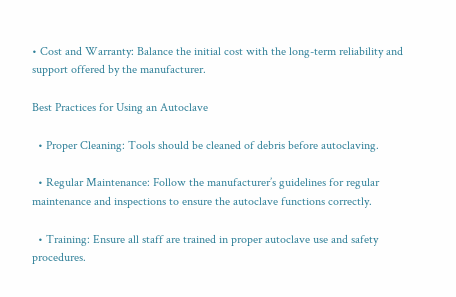• Cost and Warranty: Balance the initial cost with the long-term reliability and support offered by the manufacturer.

Best Practices for Using an Autoclave

  • Proper Cleaning: Tools should be cleaned of debris before autoclaving.

  • Regular Maintenance: Follow the manufacturer’s guidelines for regular maintenance and inspections to ensure the autoclave functions correctly.

  • Training: Ensure all staff are trained in proper autoclave use and safety procedures.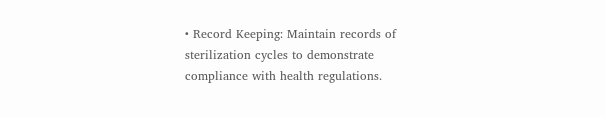• Record Keeping: Maintain records of sterilization cycles to demonstrate compliance with health regulations.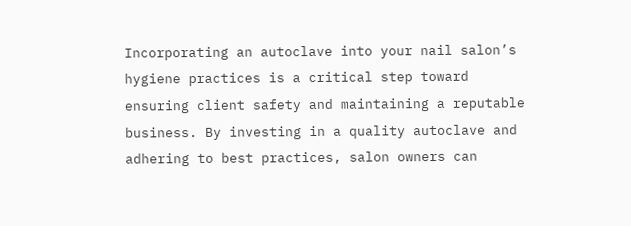Incorporating an autoclave into your nail salon’s hygiene practices is a critical step toward ensuring client safety and maintaining a reputable business. By investing in a quality autoclave and adhering to best practices, salon owners can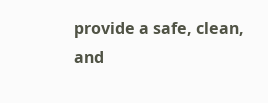provide a safe, clean, and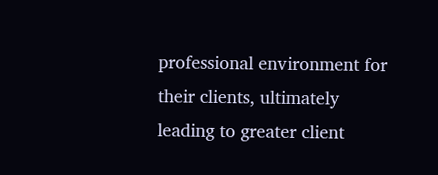professional environment for their clients, ultimately leading to greater client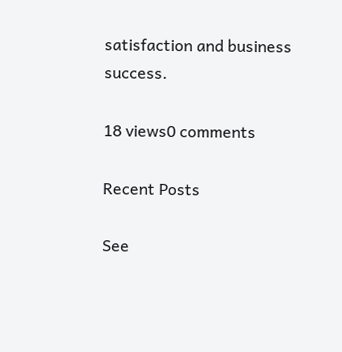satisfaction and business success.

18 views0 comments

Recent Posts

See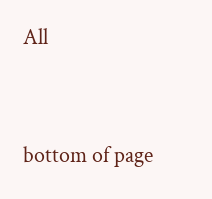All


bottom of page